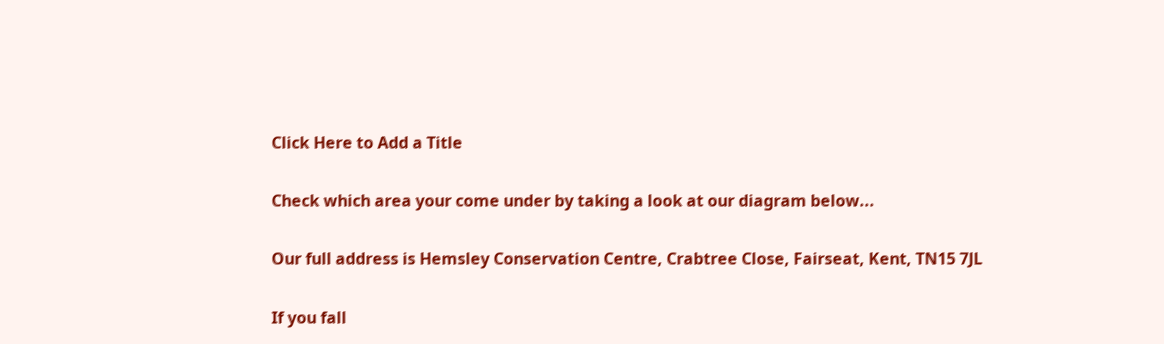Click Here to Add a Title

Check which area your come under by taking a look at our diagram below...

Our full address is Hemsley Conservation Centre, Crabtree Close, Fairseat, Kent, TN15 7JL

If you fall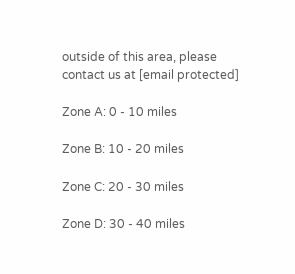outside of this area, please contact us at [email protected]

Zone A: 0 - 10 miles

Zone B: 10 - 20 miles

Zone C: 20 - 30 miles

Zone D: 30 - 40 miles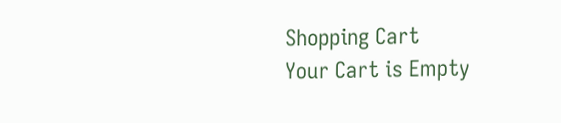Shopping Cart
Your Cart is Empty